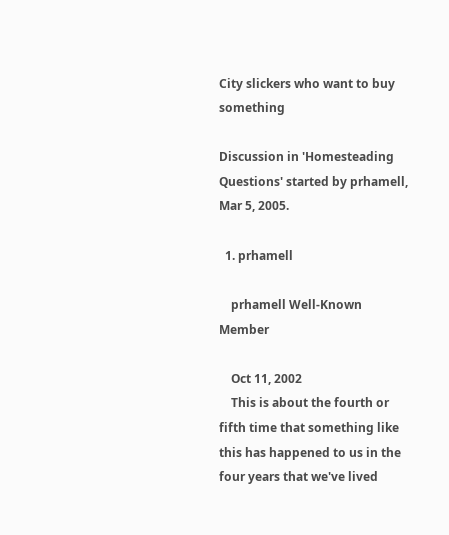City slickers who want to buy something

Discussion in 'Homesteading Questions' started by prhamell, Mar 5, 2005.

  1. prhamell

    prhamell Well-Known Member

    Oct 11, 2002
    This is about the fourth or fifth time that something like this has happened to us in the four years that we've lived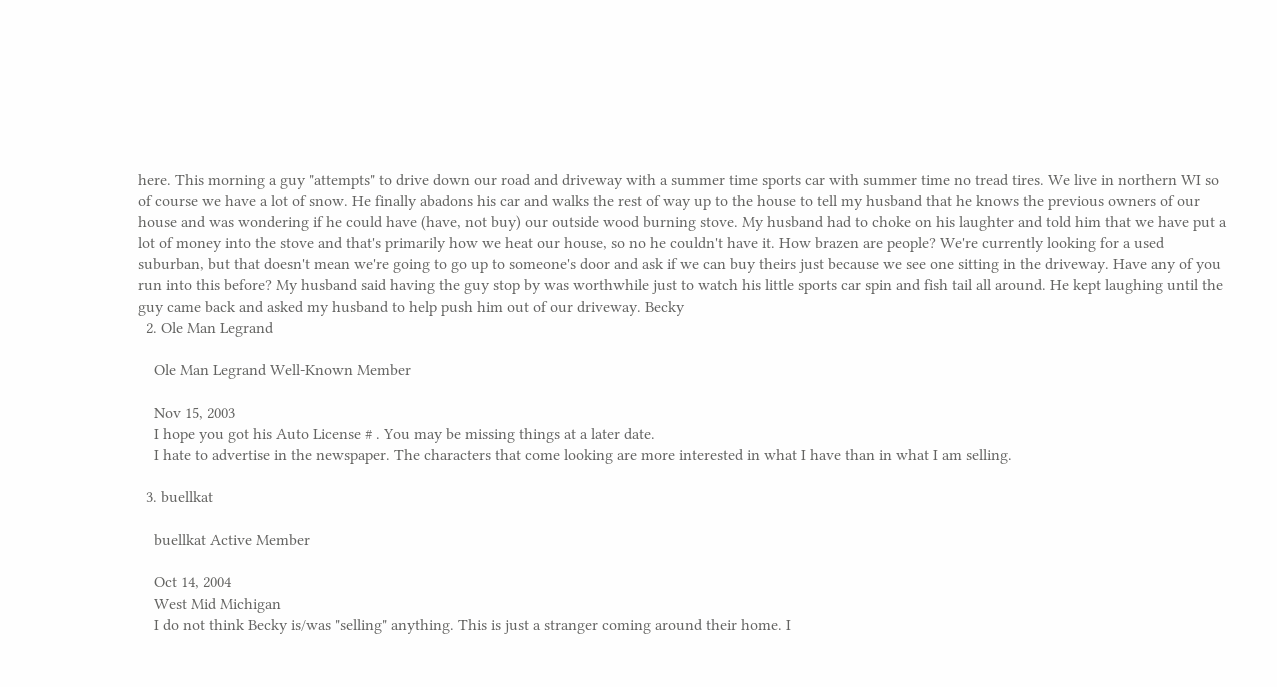here. This morning a guy "attempts" to drive down our road and driveway with a summer time sports car with summer time no tread tires. We live in northern WI so of course we have a lot of snow. He finally abadons his car and walks the rest of way up to the house to tell my husband that he knows the previous owners of our house and was wondering if he could have (have, not buy) our outside wood burning stove. My husband had to choke on his laughter and told him that we have put a lot of money into the stove and that's primarily how we heat our house, so no he couldn't have it. How brazen are people? We're currently looking for a used suburban, but that doesn't mean we're going to go up to someone's door and ask if we can buy theirs just because we see one sitting in the driveway. Have any of you run into this before? My husband said having the guy stop by was worthwhile just to watch his little sports car spin and fish tail all around. He kept laughing until the guy came back and asked my husband to help push him out of our driveway. Becky
  2. Ole Man Legrand

    Ole Man Legrand Well-Known Member

    Nov 15, 2003
    I hope you got his Auto License # . You may be missing things at a later date.
    I hate to advertise in the newspaper. The characters that come looking are more interested in what I have than in what I am selling.

  3. buellkat

    buellkat Active Member

    Oct 14, 2004
    West Mid Michigan
    I do not think Becky is/was "selling" anything. This is just a stranger coming around their home. I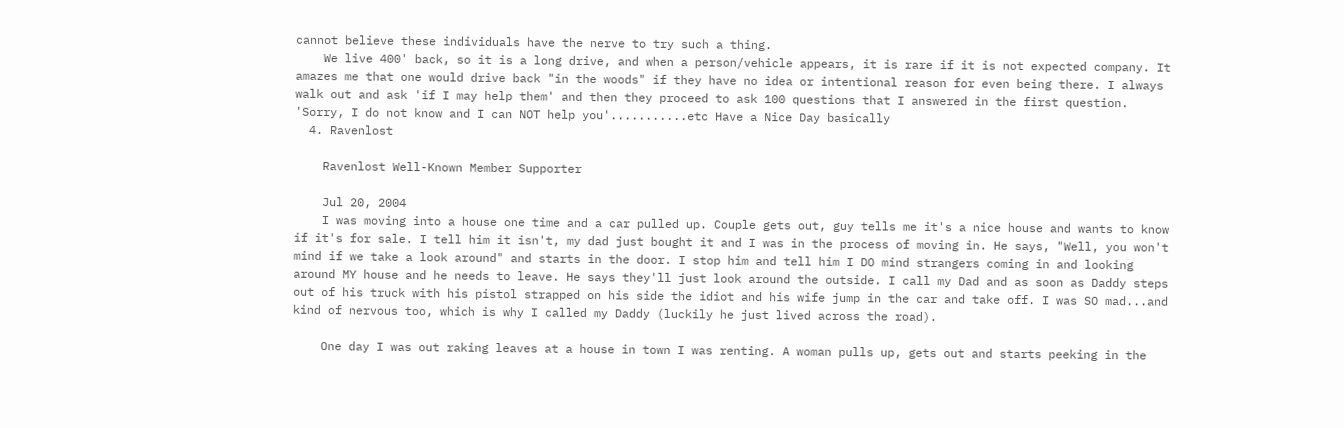cannot believe these individuals have the nerve to try such a thing.
    We live 400' back, so it is a long drive, and when a person/vehicle appears, it is rare if it is not expected company. It amazes me that one would drive back "in the woods" if they have no idea or intentional reason for even being there. I always walk out and ask 'if I may help them' and then they proceed to ask 100 questions that I answered in the first question. 'Sorry, I do not know and I can NOT help you'...........etc Have a Nice Day basically
  4. Ravenlost

    Ravenlost Well-Known Member Supporter

    Jul 20, 2004
    I was moving into a house one time and a car pulled up. Couple gets out, guy tells me it's a nice house and wants to know if it's for sale. I tell him it isn't, my dad just bought it and I was in the process of moving in. He says, "Well, you won't mind if we take a look around" and starts in the door. I stop him and tell him I DO mind strangers coming in and looking around MY house and he needs to leave. He says they'll just look around the outside. I call my Dad and as soon as Daddy steps out of his truck with his pistol strapped on his side the idiot and his wife jump in the car and take off. I was SO mad...and kind of nervous too, which is why I called my Daddy (luckily he just lived across the road).

    One day I was out raking leaves at a house in town I was renting. A woman pulls up, gets out and starts peeking in the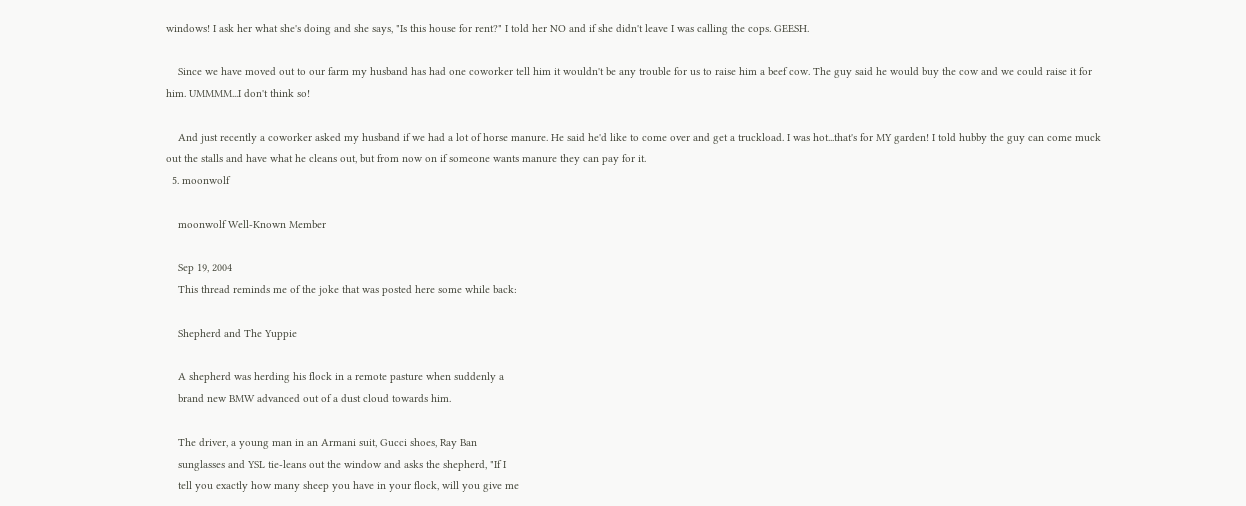windows! I ask her what she's doing and she says, "Is this house for rent?" I told her NO and if she didn't leave I was calling the cops. GEESH.

    Since we have moved out to our farm my husband has had one coworker tell him it wouldn't be any trouble for us to raise him a beef cow. The guy said he would buy the cow and we could raise it for him. UMMMM...I don't think so!

    And just recently a coworker asked my husband if we had a lot of horse manure. He said he'd like to come over and get a truckload. I was hot...that's for MY garden! I told hubby the guy can come muck out the stalls and have what he cleans out, but from now on if someone wants manure they can pay for it.
  5. moonwolf

    moonwolf Well-Known Member

    Sep 19, 2004
    This thread reminds me of the joke that was posted here some while back:

    Shepherd and The Yuppie

    A shepherd was herding his flock in a remote pasture when suddenly a
    brand new BMW advanced out of a dust cloud towards him.

    The driver, a young man in an Armani suit, Gucci shoes, Ray Ban
    sunglasses and YSL tie-leans out the window and asks the shepherd, "If I
    tell you exactly how many sheep you have in your flock, will you give me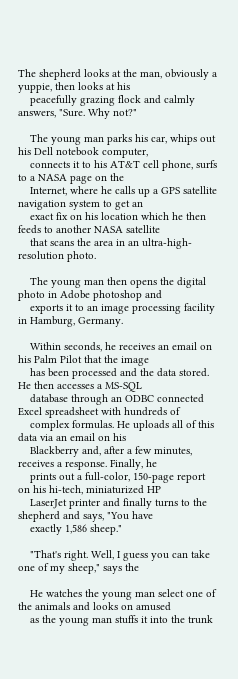The shepherd looks at the man, obviously a yuppie, then looks at his
    peacefully grazing flock and calmly answers, "Sure. Why not?"

    The young man parks his car, whips out his Dell notebook computer,
    connects it to his AT&T cell phone, surfs to a NASA page on the
    Internet, where he calls up a GPS satellite navigation system to get an
    exact fix on his location which he then feeds to another NASA satellite
    that scans the area in an ultra-high-resolution photo.

    The young man then opens the digital photo in Adobe photoshop and
    exports it to an image processing facility in Hamburg, Germany.

    Within seconds, he receives an email on his Palm Pilot that the image
    has been processed and the data stored. He then accesses a MS-SQL
    database through an ODBC connected Excel spreadsheet with hundreds of
    complex formulas. He uploads all of this data via an email on his
    Blackberry and, after a few minutes, receives a response. Finally, he
    prints out a full-color, 150-page report on his hi-tech, miniaturized HP
    LaserJet printer and finally turns to the shepherd and says, "You have
    exactly 1,586 sheep."

    "That's right. Well, I guess you can take one of my sheep," says the

    He watches the young man select one of the animals and looks on amused
    as the young man stuffs it into the trunk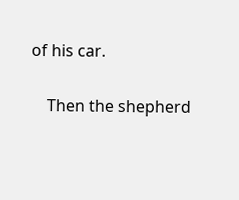of his car.

    Then the shepherd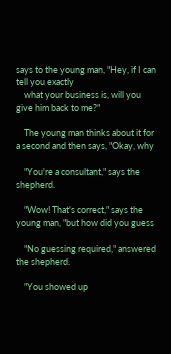says to the young man, "Hey, if I can tell you exactly
    what your business is, will you give him back to me?"

    The young man thinks about it for a second and then says, "Okay, why

    "You're a consultant," says the shepherd.

    "Wow! That's correct," says the young man, "but how did you guess

    "No guessing required," answered the shepherd.

    "You showed up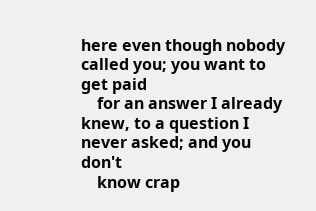here even though nobody called you; you want to get paid
    for an answer I already knew, to a question I never asked; and you don't
    know crap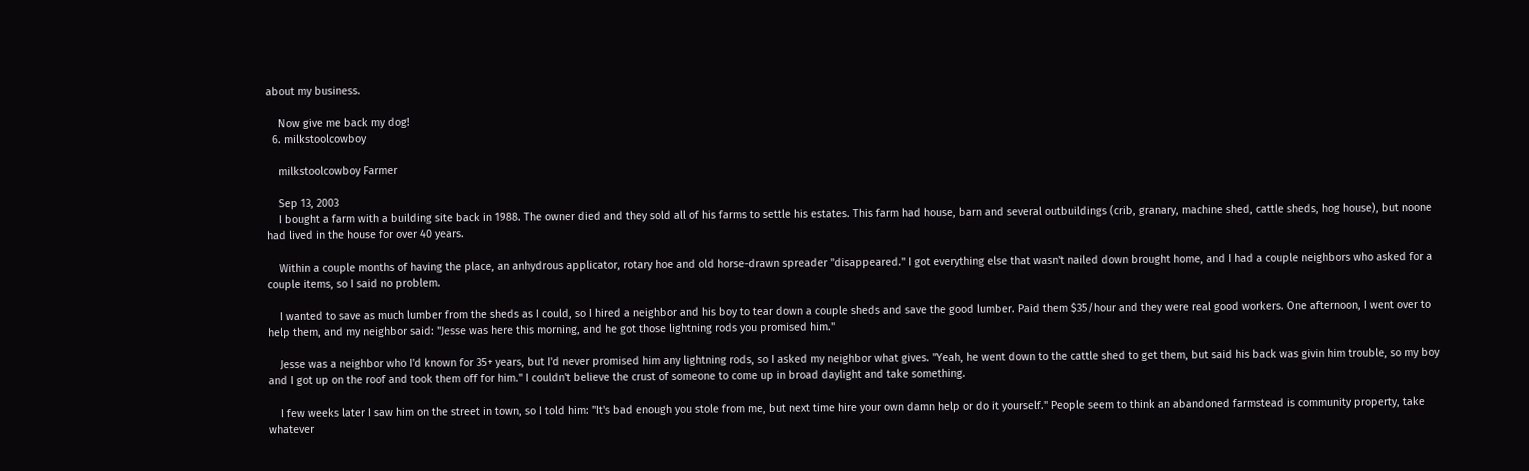about my business.

    Now give me back my dog!
  6. milkstoolcowboy

    milkstoolcowboy Farmer

    Sep 13, 2003
    I bought a farm with a building site back in 1988. The owner died and they sold all of his farms to settle his estates. This farm had house, barn and several outbuildings (crib, granary, machine shed, cattle sheds, hog house), but noone had lived in the house for over 40 years.

    Within a couple months of having the place, an anhydrous applicator, rotary hoe and old horse-drawn spreader "disappeared." I got everything else that wasn't nailed down brought home, and I had a couple neighbors who asked for a couple items, so I said no problem.

    I wanted to save as much lumber from the sheds as I could, so I hired a neighbor and his boy to tear down a couple sheds and save the good lumber. Paid them $35/hour and they were real good workers. One afternoon, I went over to help them, and my neighbor said: "Jesse was here this morning, and he got those lightning rods you promised him."

    Jesse was a neighbor who I'd known for 35+ years, but I'd never promised him any lightning rods, so I asked my neighbor what gives. "Yeah, he went down to the cattle shed to get them, but said his back was givin him trouble, so my boy and I got up on the roof and took them off for him." I couldn't believe the crust of someone to come up in broad daylight and take something.

    I few weeks later I saw him on the street in town, so I told him: "It's bad enough you stole from me, but next time hire your own damn help or do it yourself." People seem to think an abandoned farmstead is community property, take whatever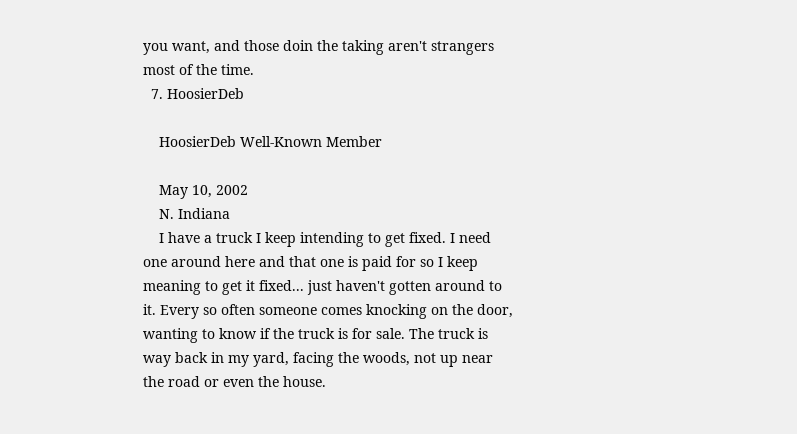you want, and those doin the taking aren't strangers most of the time.
  7. HoosierDeb

    HoosierDeb Well-Known Member

    May 10, 2002
    N. Indiana
    I have a truck I keep intending to get fixed. I need one around here and that one is paid for so I keep meaning to get it fixed... just haven't gotten around to it. Every so often someone comes knocking on the door, wanting to know if the truck is for sale. The truck is way back in my yard, facing the woods, not up near the road or even the house.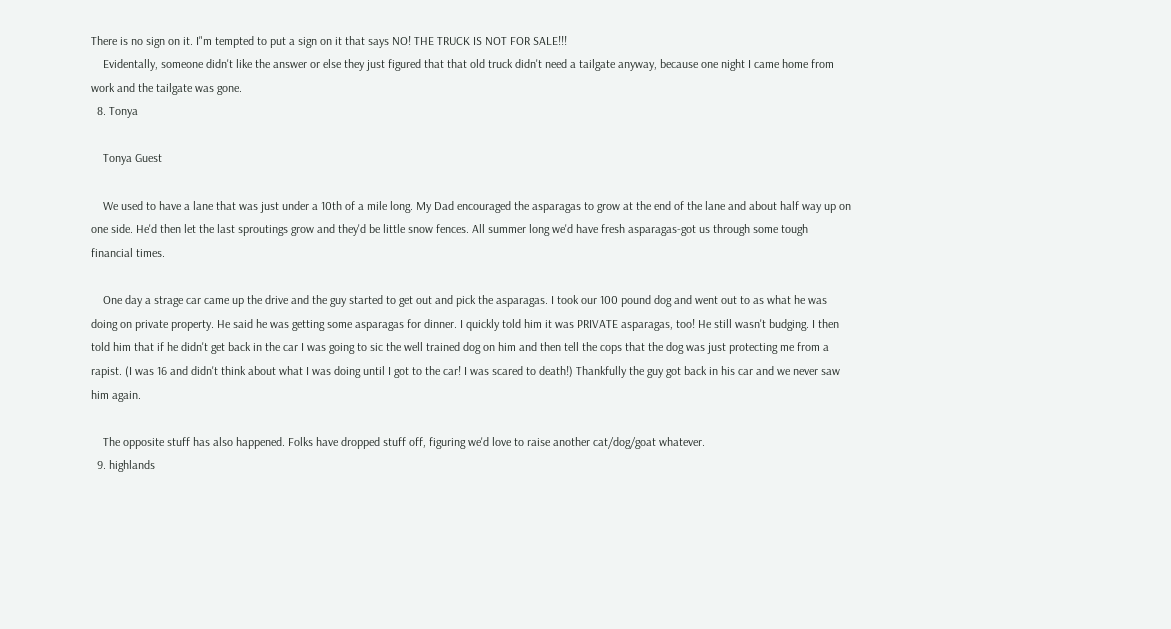There is no sign on it. I"m tempted to put a sign on it that says NO! THE TRUCK IS NOT FOR SALE!!!
    Evidentally, someone didn't like the answer or else they just figured that that old truck didn't need a tailgate anyway, because one night I came home from work and the tailgate was gone.
  8. Tonya

    Tonya Guest

    We used to have a lane that was just under a 10th of a mile long. My Dad encouraged the asparagas to grow at the end of the lane and about half way up on one side. He'd then let the last sproutings grow and they'd be little snow fences. All summer long we'd have fresh asparagas-got us through some tough financial times.

    One day a strage car came up the drive and the guy started to get out and pick the asparagas. I took our 100 pound dog and went out to as what he was doing on private property. He said he was getting some asparagas for dinner. I quickly told him it was PRIVATE asparagas, too! He still wasn't budging. I then told him that if he didn't get back in the car I was going to sic the well trained dog on him and then tell the cops that the dog was just protecting me from a rapist. (I was 16 and didn't think about what I was doing until I got to the car! I was scared to death!) Thankfully the guy got back in his car and we never saw him again.

    The opposite stuff has also happened. Folks have dropped stuff off, figuring we'd love to raise another cat/dog/goat whatever.
  9. highlands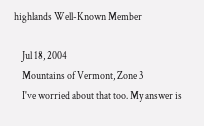highlands Well-Known Member

    Jul 18, 2004
    Mountains of Vermont, Zone 3
    I've worried about that too. My answer is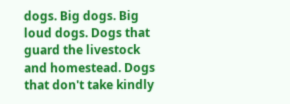dogs. Big dogs. Big loud dogs. Dogs that guard the livestock and homestead. Dogs that don't take kindly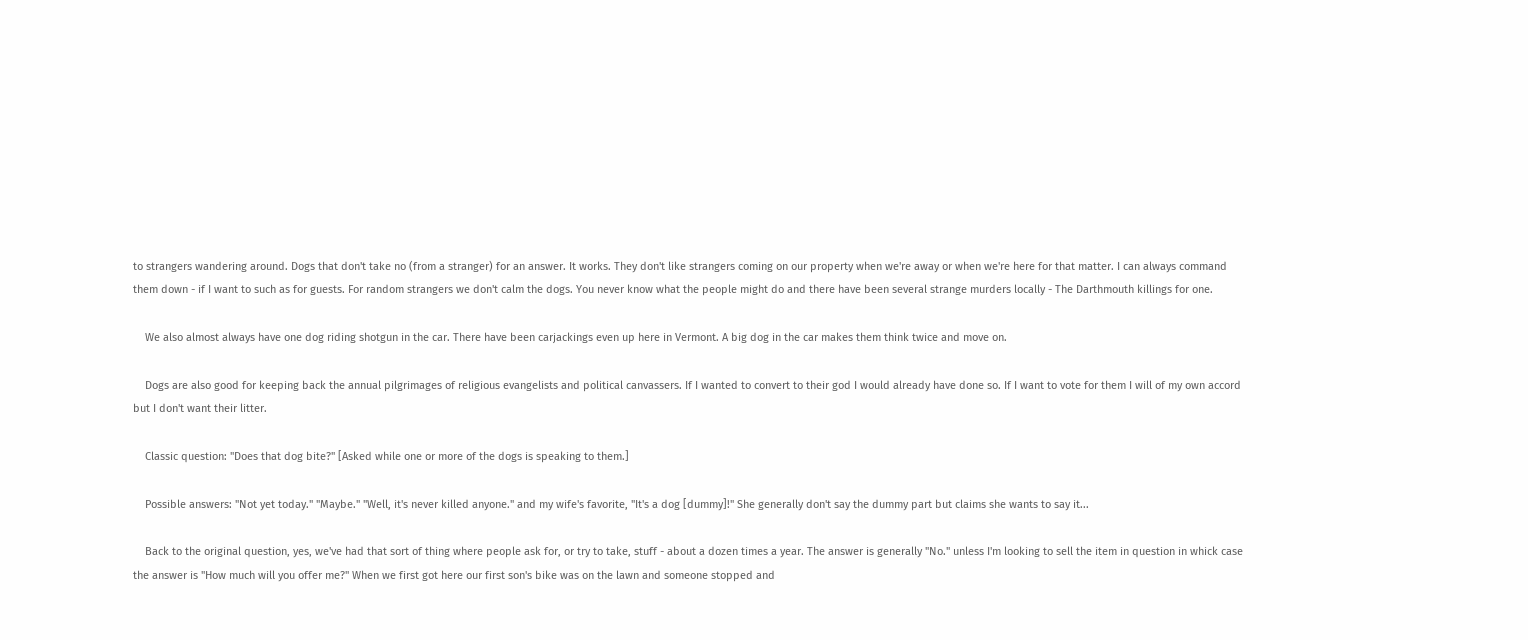to strangers wandering around. Dogs that don't take no (from a stranger) for an answer. It works. They don't like strangers coming on our property when we're away or when we're here for that matter. I can always command them down - if I want to such as for guests. For random strangers we don't calm the dogs. You never know what the people might do and there have been several strange murders locally - The Darthmouth killings for one.

    We also almost always have one dog riding shotgun in the car. There have been carjackings even up here in Vermont. A big dog in the car makes them think twice and move on.

    Dogs are also good for keeping back the annual pilgrimages of religious evangelists and political canvassers. If I wanted to convert to their god I would already have done so. If I want to vote for them I will of my own accord but I don't want their litter.

    Classic question: "Does that dog bite?" [Asked while one or more of the dogs is speaking to them.]

    Possible answers: "Not yet today." "Maybe." "Well, it's never killed anyone." and my wife's favorite, "It's a dog [dummy]!" She generally don't say the dummy part but claims she wants to say it...

    Back to the original question, yes, we've had that sort of thing where people ask for, or try to take, stuff - about a dozen times a year. The answer is generally "No." unless I'm looking to sell the item in question in whick case the answer is "How much will you offer me?" When we first got here our first son's bike was on the lawn and someone stopped and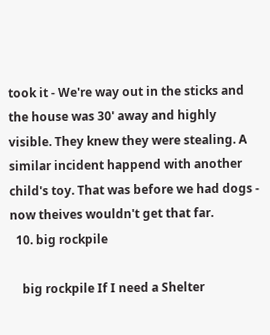took it - We're way out in the sticks and the house was 30' away and highly visible. They knew they were stealing. A similar incident happend with another child's toy. That was before we had dogs - now theives wouldn't get that far.
  10. big rockpile

    big rockpile If I need a Shelter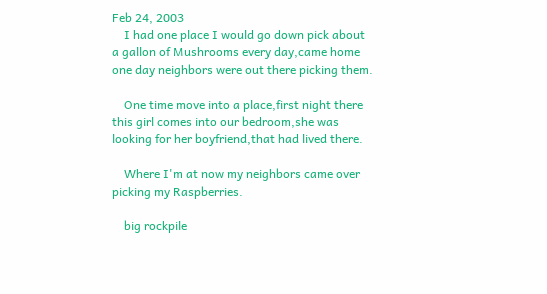Feb 24, 2003
    I had one place I would go down pick about a gallon of Mushrooms every day,came home one day neighbors were out there picking them.

    One time move into a place,first night there this girl comes into our bedroom,she was looking for her boyfriend,that had lived there.

    Where I'm at now my neighbors came over picking my Raspberries.

    big rockpile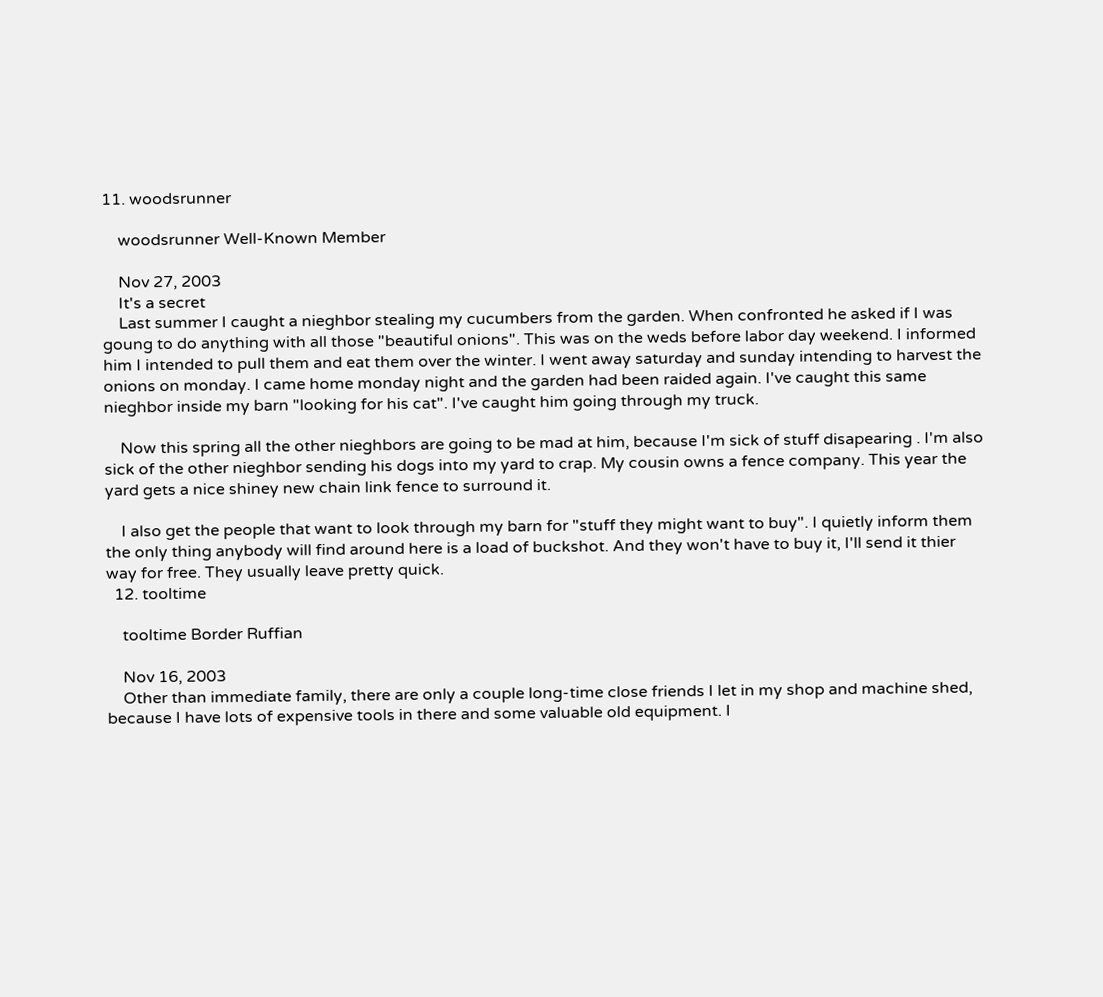11. woodsrunner

    woodsrunner Well-Known Member

    Nov 27, 2003
    It's a secret
    Last summer I caught a nieghbor stealing my cucumbers from the garden. When confronted he asked if I was goung to do anything with all those "beautiful onions". This was on the weds before labor day weekend. I informed him I intended to pull them and eat them over the winter. I went away saturday and sunday intending to harvest the onions on monday. I came home monday night and the garden had been raided again. I've caught this same nieghbor inside my barn "looking for his cat". I've caught him going through my truck.

    Now this spring all the other nieghbors are going to be mad at him, because I'm sick of stuff disapearing . I'm also sick of the other nieghbor sending his dogs into my yard to crap. My cousin owns a fence company. This year the yard gets a nice shiney new chain link fence to surround it.

    I also get the people that want to look through my barn for "stuff they might want to buy". I quietly inform them the only thing anybody will find around here is a load of buckshot. And they won't have to buy it, I'll send it thier way for free. They usually leave pretty quick.
  12. tooltime

    tooltime Border Ruffian

    Nov 16, 2003
    Other than immediate family, there are only a couple long-time close friends I let in my shop and machine shed, because I have lots of expensive tools in there and some valuable old equipment. I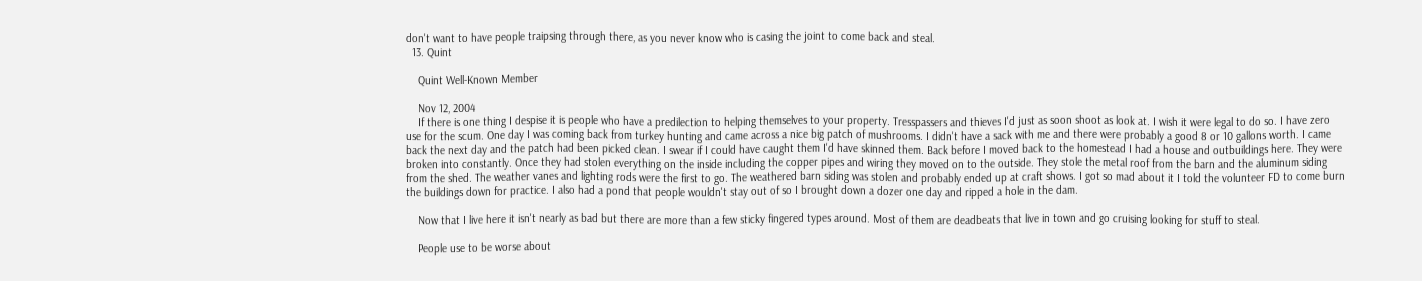don't want to have people traipsing through there, as you never know who is casing the joint to come back and steal.
  13. Quint

    Quint Well-Known Member

    Nov 12, 2004
    If there is one thing I despise it is people who have a predilection to helping themselves to your property. Tresspassers and thieves I'd just as soon shoot as look at. I wish it were legal to do so. I have zero use for the scum. One day I was coming back from turkey hunting and came across a nice big patch of mushrooms. I didn't have a sack with me and there were probably a good 8 or 10 gallons worth. I came back the next day and the patch had been picked clean. I swear if I could have caught them I'd have skinned them. Back before I moved back to the homestead I had a house and outbuildings here. They were broken into constantly. Once they had stolen everything on the inside including the copper pipes and wiring they moved on to the outside. They stole the metal roof from the barn and the aluminum siding from the shed. The weather vanes and lighting rods were the first to go. The weathered barn siding was stolen and probably ended up at craft shows. I got so mad about it I told the volunteer FD to come burn the buildings down for practice. I also had a pond that people wouldn't stay out of so I brought down a dozer one day and ripped a hole in the dam.

    Now that I live here it isn't nearly as bad but there are more than a few sticky fingered types around. Most of them are deadbeats that live in town and go cruising looking for stuff to steal.

    People use to be worse about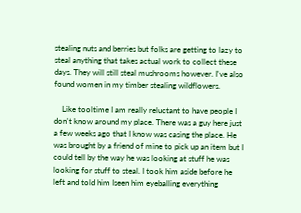stealing nuts and berries but folks are getting to lazy to steal anything that takes actual work to collect these days. They will still steal mushrooms however. I've also found women in my timber stealing wildflowers.

    Like tooltime I am really reluctant to have people I don't know around my place. There was a guy here just a few weeks ago that I know was casing the place. He was brought by a friend of mine to pick up an item but I could tell by the way he was looking at stuff he was looking for stuff to steal. I took him aside before he left and told him Iseen him eyeballing everything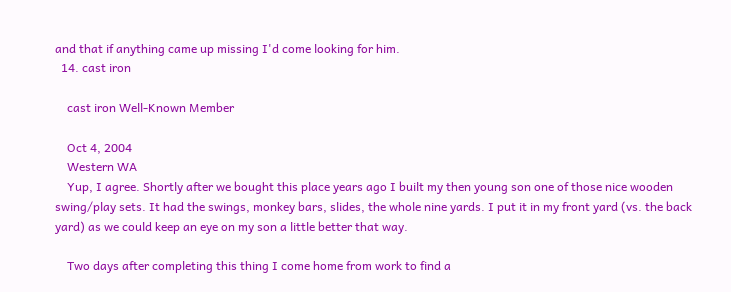and that if anything came up missing I'd come looking for him.
  14. cast iron

    cast iron Well-Known Member

    Oct 4, 2004
    Western WA
    Yup, I agree. Shortly after we bought this place years ago I built my then young son one of those nice wooden swing/play sets. It had the swings, monkey bars, slides, the whole nine yards. I put it in my front yard (vs. the back yard) as we could keep an eye on my son a little better that way.

    Two days after completing this thing I come home from work to find a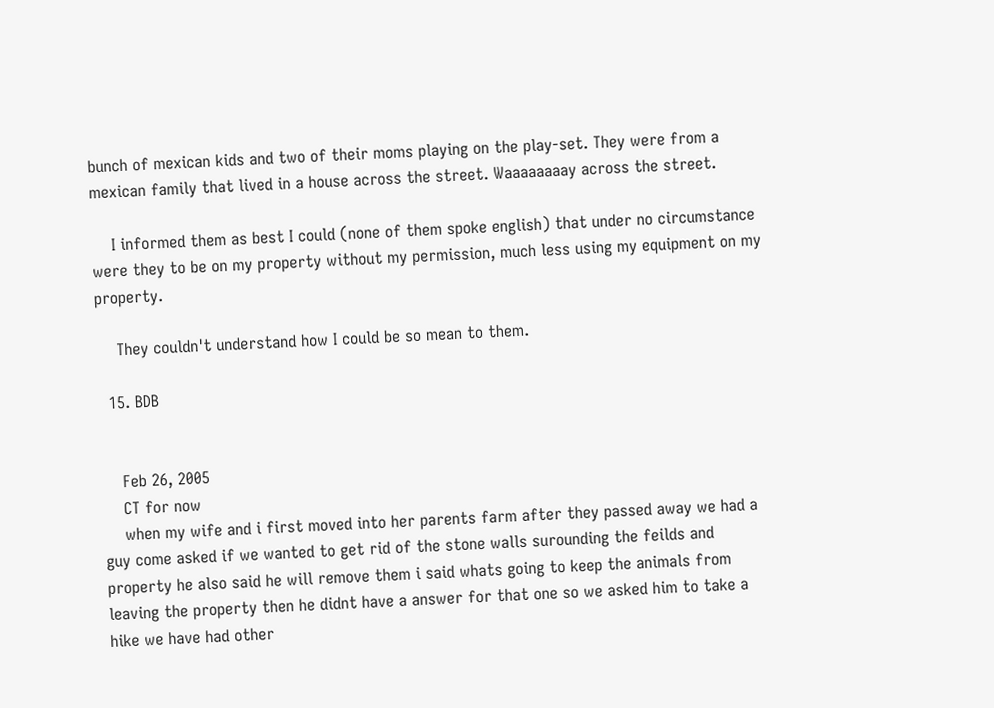bunch of mexican kids and two of their moms playing on the play-set. They were from a mexican family that lived in a house across the street. Waaaaaaaay across the street.

    I informed them as best I could (none of them spoke english) that under no circumstance were they to be on my property without my permission, much less using my equipment on my property.

    They couldn't understand how I could be so mean to them.

  15. BDB


    Feb 26, 2005
    CT for now
    when my wife and i first moved into her parents farm after they passed away we had a guy come asked if we wanted to get rid of the stone walls surounding the feilds and property he also said he will remove them i said whats going to keep the animals from leaving the property then he didnt have a answer for that one so we asked him to take a hike we have had other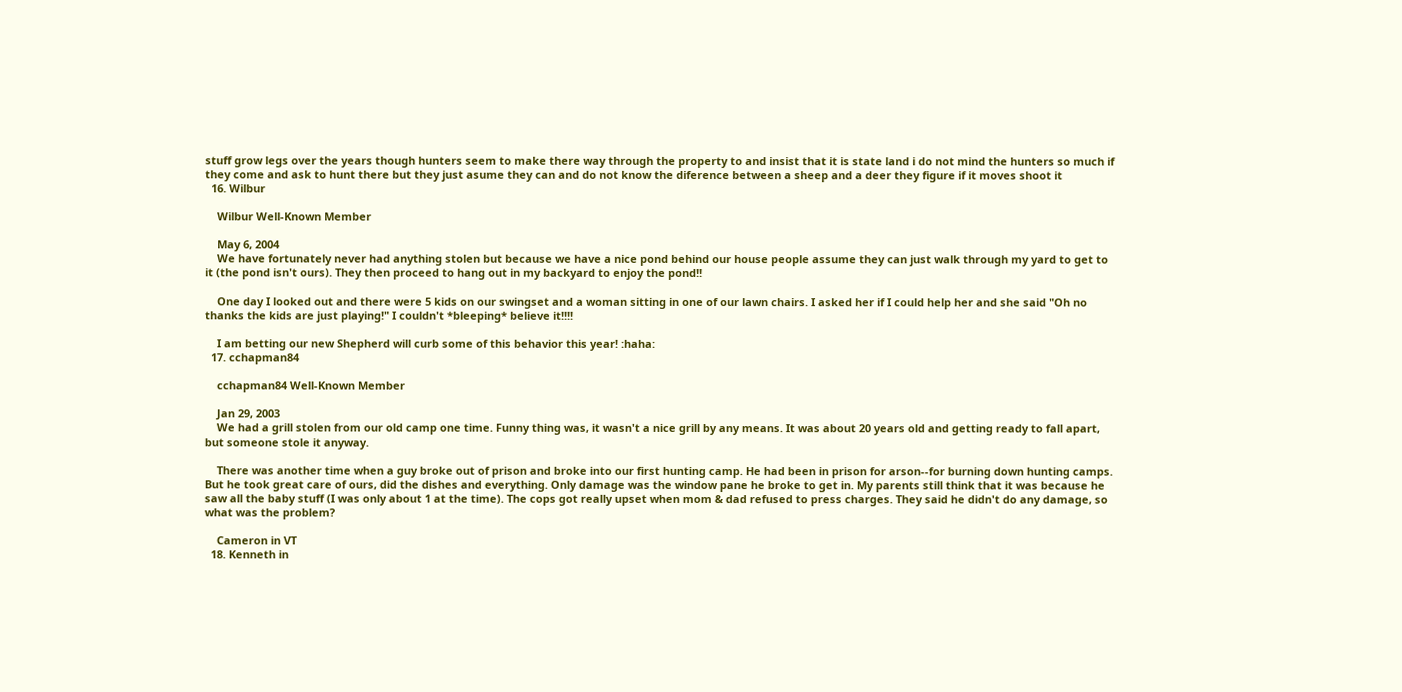stuff grow legs over the years though hunters seem to make there way through the property to and insist that it is state land i do not mind the hunters so much if they come and ask to hunt there but they just asume they can and do not know the diference between a sheep and a deer they figure if it moves shoot it
  16. Wilbur

    Wilbur Well-Known Member

    May 6, 2004
    We have fortunately never had anything stolen but because we have a nice pond behind our house people assume they can just walk through my yard to get to it (the pond isn't ours). They then proceed to hang out in my backyard to enjoy the pond!!

    One day I looked out and there were 5 kids on our swingset and a woman sitting in one of our lawn chairs. I asked her if I could help her and she said "Oh no thanks the kids are just playing!" I couldn't *bleeping* believe it!!!!

    I am betting our new Shepherd will curb some of this behavior this year! :haha:
  17. cchapman84

    cchapman84 Well-Known Member

    Jan 29, 2003
    We had a grill stolen from our old camp one time. Funny thing was, it wasn't a nice grill by any means. It was about 20 years old and getting ready to fall apart, but someone stole it anyway.

    There was another time when a guy broke out of prison and broke into our first hunting camp. He had been in prison for arson--for burning down hunting camps. But he took great care of ours, did the dishes and everything. Only damage was the window pane he broke to get in. My parents still think that it was because he saw all the baby stuff (I was only about 1 at the time). The cops got really upset when mom & dad refused to press charges. They said he didn't do any damage, so what was the problem?

    Cameron in VT
  18. Kenneth in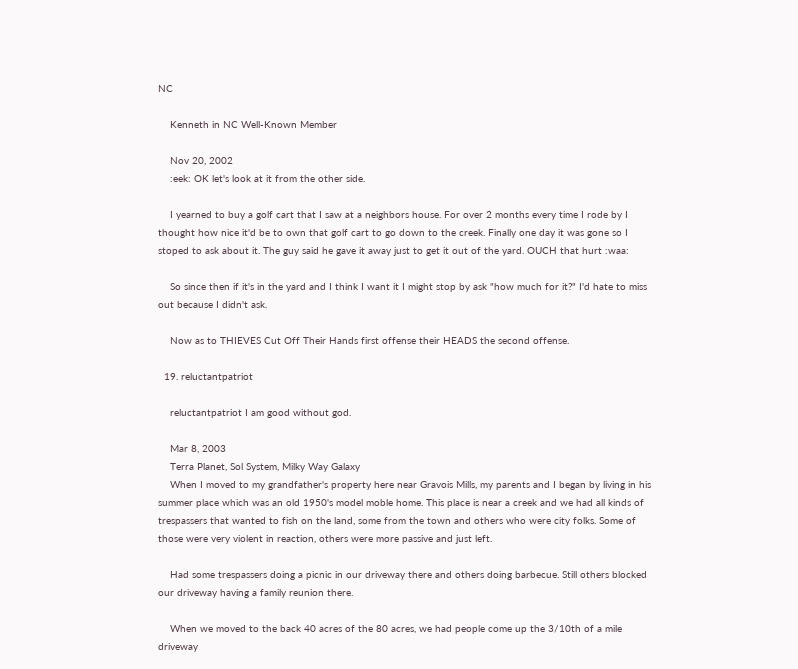NC

    Kenneth in NC Well-Known Member

    Nov 20, 2002
    :eek: OK let's look at it from the other side.

    I yearned to buy a golf cart that I saw at a neighbors house. For over 2 months every time I rode by I thought how nice it'd be to own that golf cart to go down to the creek. Finally one day it was gone so I stoped to ask about it. The guy said he gave it away just to get it out of the yard. OUCH that hurt :waa:

    So since then if it's in the yard and I think I want it I might stop by ask "how much for it?" I'd hate to miss out because I didn't ask.

    Now as to THIEVES Cut Off Their Hands first offense their HEADS the second offense.

  19. reluctantpatriot

    reluctantpatriot I am good without god.

    Mar 8, 2003
    Terra Planet, Sol System, Milky Way Galaxy
    When I moved to my grandfather's property here near Gravois Mills, my parents and I began by living in his summer place which was an old 1950's model moble home. This place is near a creek and we had all kinds of trespassers that wanted to fish on the land, some from the town and others who were city folks. Some of those were very violent in reaction, others were more passive and just left.

    Had some trespassers doing a picnic in our driveway there and others doing barbecue. Still others blocked our driveway having a family reunion there.

    When we moved to the back 40 acres of the 80 acres, we had people come up the 3/10th of a mile driveway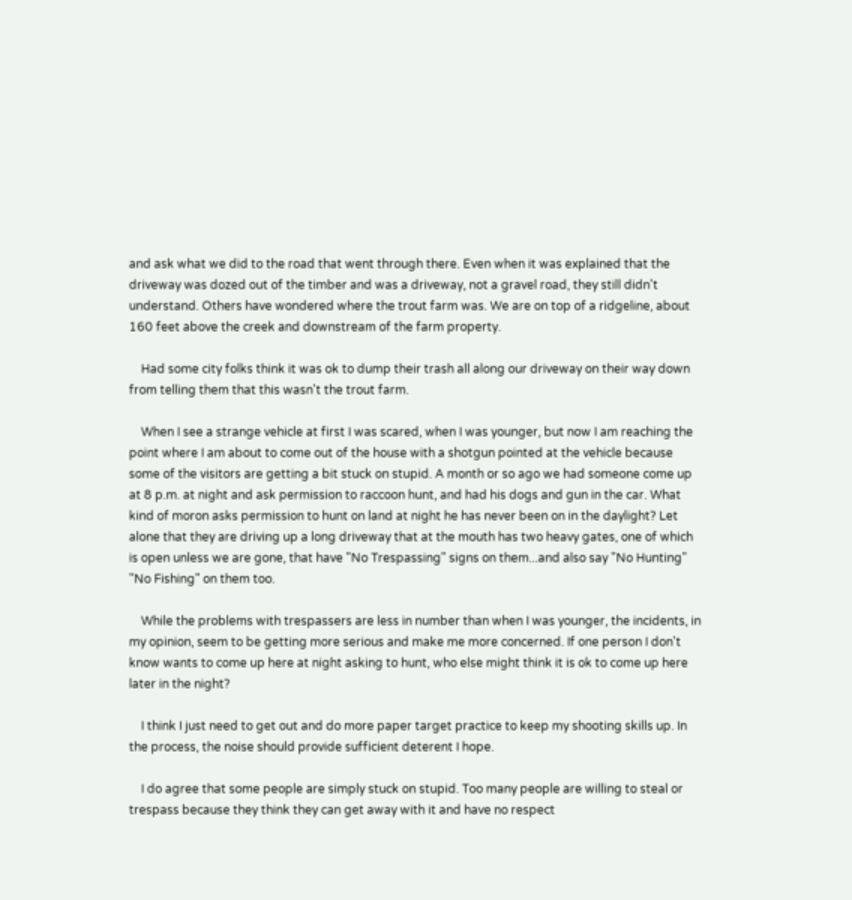and ask what we did to the road that went through there. Even when it was explained that the driveway was dozed out of the timber and was a driveway, not a gravel road, they still didn't understand. Others have wondered where the trout farm was. We are on top of a ridgeline, about 160 feet above the creek and downstream of the farm property.

    Had some city folks think it was ok to dump their trash all along our driveway on their way down from telling them that this wasn't the trout farm.

    When I see a strange vehicle at first I was scared, when I was younger, but now I am reaching the point where I am about to come out of the house with a shotgun pointed at the vehicle because some of the visitors are getting a bit stuck on stupid. A month or so ago we had someone come up at 8 p.m. at night and ask permission to raccoon hunt, and had his dogs and gun in the car. What kind of moron asks permission to hunt on land at night he has never been on in the daylight? Let alone that they are driving up a long driveway that at the mouth has two heavy gates, one of which is open unless we are gone, that have "No Trespassing" signs on them...and also say "No Hunting" "No Fishing" on them too.

    While the problems with trespassers are less in number than when I was younger, the incidents, in my opinion, seem to be getting more serious and make me more concerned. If one person I don't know wants to come up here at night asking to hunt, who else might think it is ok to come up here later in the night?

    I think I just need to get out and do more paper target practice to keep my shooting skills up. In the process, the noise should provide sufficient deterent I hope.

    I do agree that some people are simply stuck on stupid. Too many people are willing to steal or trespass because they think they can get away with it and have no respect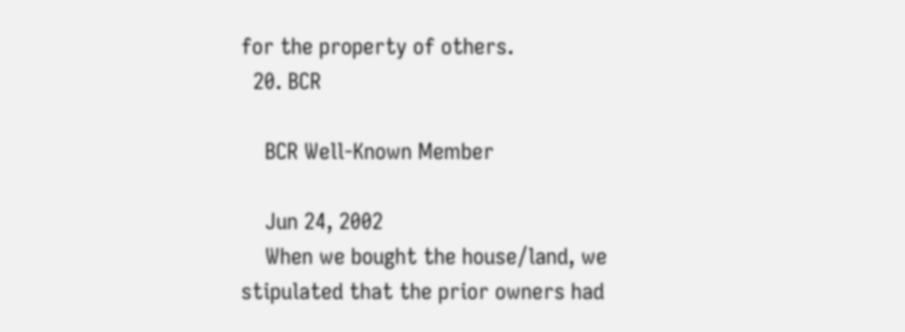for the property of others.
  20. BCR

    BCR Well-Known Member

    Jun 24, 2002
    When we bought the house/land, we stipulated that the prior owners had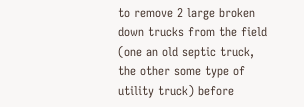to remove 2 large broken down trucks from the field (one an old septic truck, the other some type of utility truck) before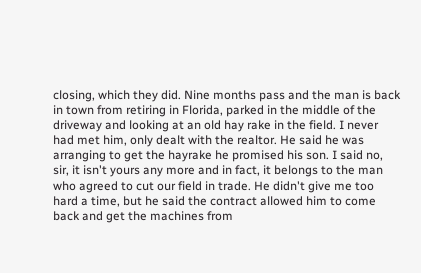closing, which they did. Nine months pass and the man is back in town from retiring in Florida, parked in the middle of the driveway and looking at an old hay rake in the field. I never had met him, only dealt with the realtor. He said he was arranging to get the hayrake he promised his son. I said no, sir, it isn't yours any more and in fact, it belongs to the man who agreed to cut our field in trade. He didn't give me too hard a time, but he said the contract allowed him to come back and get the machines from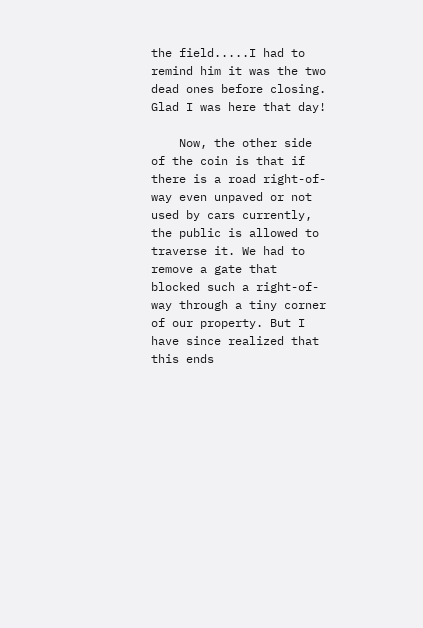the field.....I had to remind him it was the two dead ones before closing. Glad I was here that day!

    Now, the other side of the coin is that if there is a road right-of-way even unpaved or not used by cars currently, the public is allowed to traverse it. We had to remove a gate that blocked such a right-of-way through a tiny corner of our property. But I have since realized that this ends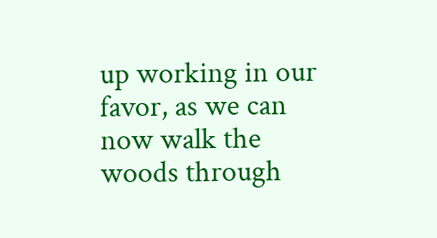up working in our favor, as we can now walk the woods through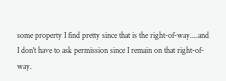some property I find pretty since that is the right-of-way....and I don't have to ask permission since I remain on that right-of-way.